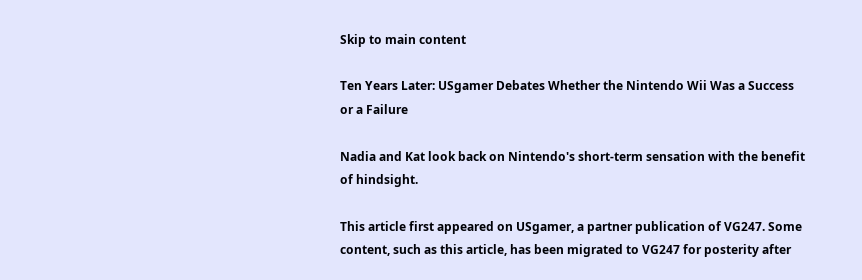Skip to main content

Ten Years Later: USgamer Debates Whether the Nintendo Wii Was a Success or a Failure

Nadia and Kat look back on Nintendo's short-term sensation with the benefit of hindsight.

This article first appeared on USgamer, a partner publication of VG247. Some content, such as this article, has been migrated to VG247 for posterity after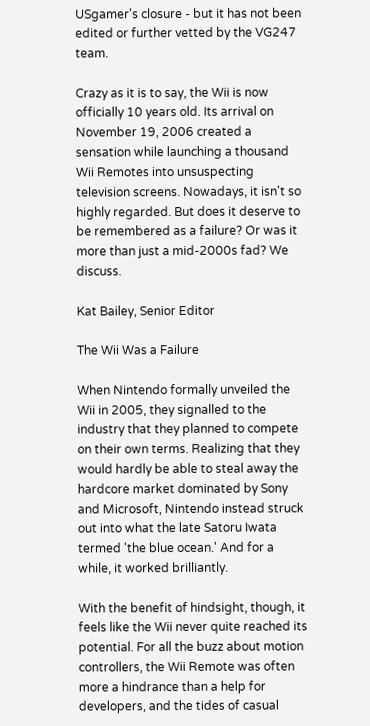USgamer's closure - but it has not been edited or further vetted by the VG247 team.

Crazy as it is to say, the Wii is now officially 10 years old. Its arrival on November 19, 2006 created a sensation while launching a thousand Wii Remotes into unsuspecting television screens. Nowadays, it isn't so highly regarded. But does it deserve to be remembered as a failure? Or was it more than just a mid-2000s fad? We discuss.

Kat Bailey, Senior Editor

The Wii Was a Failure

When Nintendo formally unveiled the Wii in 2005, they signalled to the industry that they planned to compete on their own terms. Realizing that they would hardly be able to steal away the hardcore market dominated by Sony and Microsoft, Nintendo instead struck out into what the late Satoru Iwata termed 'the blue ocean.' And for a while, it worked brilliantly.

With the benefit of hindsight, though, it feels like the Wii never quite reached its potential. For all the buzz about motion controllers, the Wii Remote was often more a hindrance than a help for developers, and the tides of casual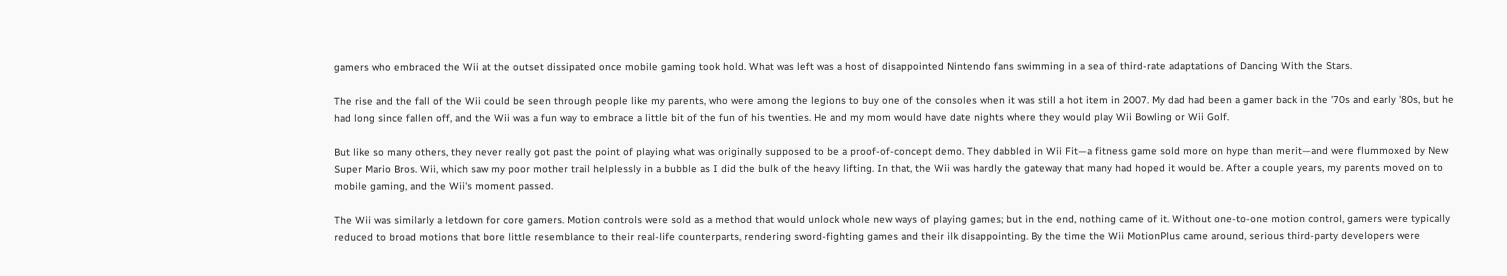gamers who embraced the Wii at the outset dissipated once mobile gaming took hold. What was left was a host of disappointed Nintendo fans swimming in a sea of third-rate adaptations of Dancing With the Stars.

The rise and the fall of the Wii could be seen through people like my parents, who were among the legions to buy one of the consoles when it was still a hot item in 2007. My dad had been a gamer back in the '70s and early '80s, but he had long since fallen off, and the Wii was a fun way to embrace a little bit of the fun of his twenties. He and my mom would have date nights where they would play Wii Bowling or Wii Golf.

But like so many others, they never really got past the point of playing what was originally supposed to be a proof-of-concept demo. They dabbled in Wii Fit—a fitness game sold more on hype than merit—and were flummoxed by New Super Mario Bros. Wii, which saw my poor mother trail helplessly in a bubble as I did the bulk of the heavy lifting. In that, the Wii was hardly the gateway that many had hoped it would be. After a couple years, my parents moved on to mobile gaming, and the Wii's moment passed.

The Wii was similarly a letdown for core gamers. Motion controls were sold as a method that would unlock whole new ways of playing games; but in the end, nothing came of it. Without one-to-one motion control, gamers were typically reduced to broad motions that bore little resemblance to their real-life counterparts, rendering sword-fighting games and their ilk disappointing. By the time the Wii MotionPlus came around, serious third-party developers were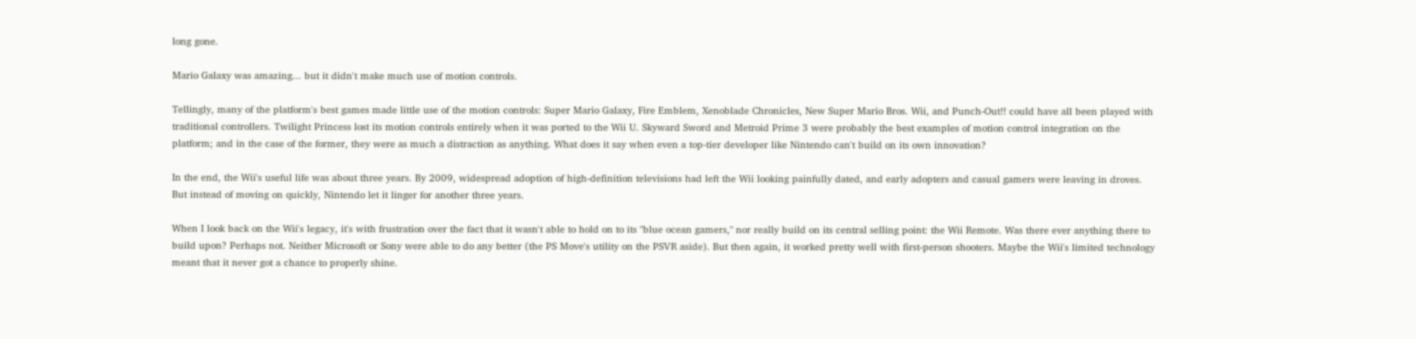long gone.

Mario Galaxy was amazing... but it didn't make much use of motion controls.

Tellingly, many of the platform's best games made little use of the motion controls: Super Mario Galaxy, Fire Emblem, Xenoblade Chronicles, New Super Mario Bros. Wii, and Punch-Out!! could have all been played with traditional controllers. Twilight Princess lost its motion controls entirely when it was ported to the Wii U. Skyward Sword and Metroid Prime 3 were probably the best examples of motion control integration on the platform; and in the case of the former, they were as much a distraction as anything. What does it say when even a top-tier developer like Nintendo can't build on its own innovation?

In the end, the Wii's useful life was about three years. By 2009, widespread adoption of high-definition televisions had left the Wii looking painfully dated, and early adopters and casual gamers were leaving in droves. But instead of moving on quickly, Nintendo let it linger for another three years.

When I look back on the Wii's legacy, it's with frustration over the fact that it wasn't able to hold on to its "blue ocean gamers," nor really build on its central selling point: the Wii Remote. Was there ever anything there to build upon? Perhaps not. Neither Microsoft or Sony were able to do any better (the PS Move's utility on the PSVR aside). But then again, it worked pretty well with first-person shooters. Maybe the Wii's limited technology meant that it never got a chance to properly shine.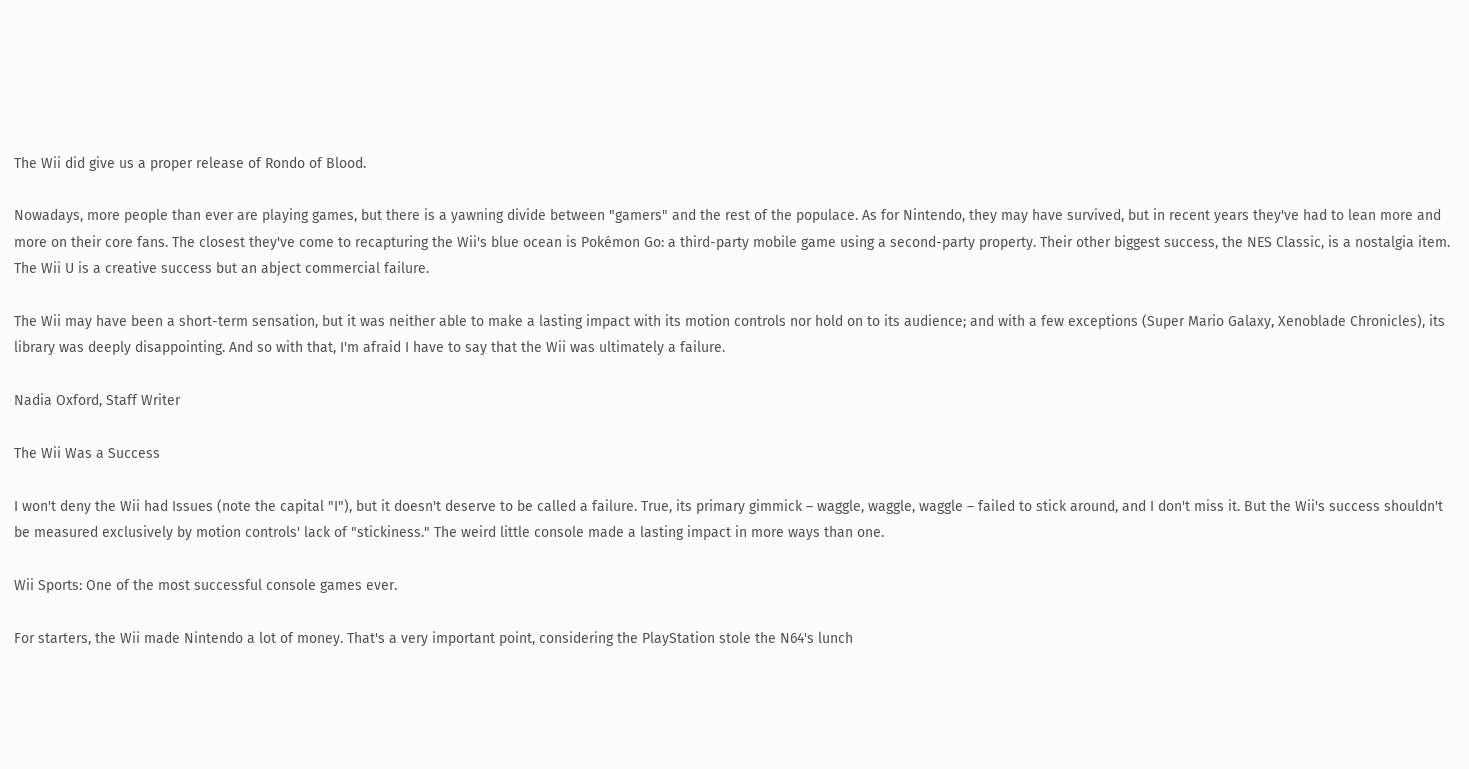The Wii did give us a proper release of Rondo of Blood.

Nowadays, more people than ever are playing games, but there is a yawning divide between "gamers" and the rest of the populace. As for Nintendo, they may have survived, but in recent years they've had to lean more and more on their core fans. The closest they've come to recapturing the Wii's blue ocean is Pokémon Go: a third-party mobile game using a second-party property. Their other biggest success, the NES Classic, is a nostalgia item. The Wii U is a creative success but an abject commercial failure.

The Wii may have been a short-term sensation, but it was neither able to make a lasting impact with its motion controls nor hold on to its audience; and with a few exceptions (Super Mario Galaxy, Xenoblade Chronicles), its library was deeply disappointing. And so with that, I'm afraid I have to say that the Wii was ultimately a failure.

Nadia Oxford, Staff Writer

The Wii Was a Success

I won't deny the Wii had Issues (note the capital "I"), but it doesn't deserve to be called a failure. True, its primary gimmick – waggle, waggle, waggle – failed to stick around, and I don't miss it. But the Wii's success shouldn't be measured exclusively by motion controls' lack of "stickiness." The weird little console made a lasting impact in more ways than one.

Wii Sports: One of the most successful console games ever.

For starters, the Wii made Nintendo a lot of money. That's a very important point, considering the PlayStation stole the N64's lunch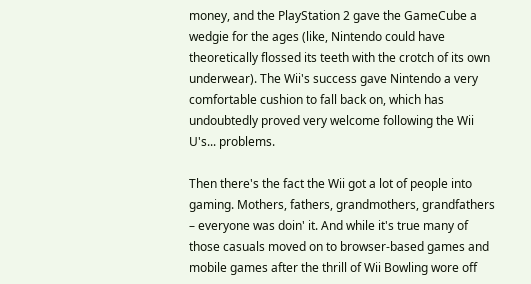money, and the PlayStation 2 gave the GameCube a wedgie for the ages (like, Nintendo could have theoretically flossed its teeth with the crotch of its own underwear). The Wii's success gave Nintendo a very comfortable cushion to fall back on, which has undoubtedly proved very welcome following the Wii U's... problems.

Then there's the fact the Wii got a lot of people into gaming. Mothers, fathers, grandmothers, grandfathers – everyone was doin' it. And while it's true many of those casuals moved on to browser-based games and mobile games after the thrill of Wii Bowling wore off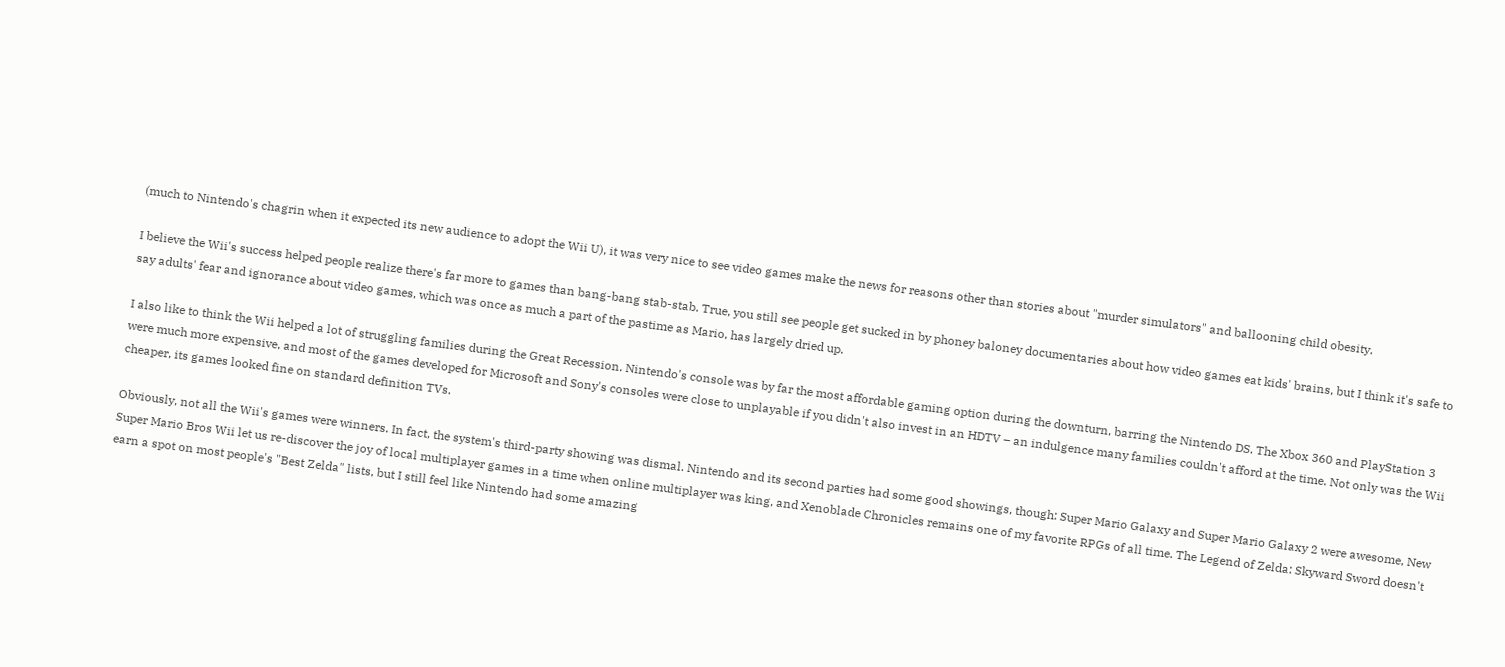(much to Nintendo's chagrin when it expected its new audience to adopt the Wii U), it was very nice to see video games make the news for reasons other than stories about "murder simulators" and ballooning child obesity.

I believe the Wii's success helped people realize there's far more to games than bang-bang stab-stab. True, you still see people get sucked in by phoney baloney documentaries about how video games eat kids' brains, but I think it's safe to say adults' fear and ignorance about video games, which was once as much a part of the pastime as Mario, has largely dried up.

I also like to think the Wii helped a lot of struggling families during the Great Recession. Nintendo's console was by far the most affordable gaming option during the downturn, barring the Nintendo DS. The Xbox 360 and PlayStation 3 were much more expensive, and most of the games developed for Microsoft and Sony's consoles were close to unplayable if you didn't also invest in an HDTV – an indulgence many families couldn't afford at the time. Not only was the Wii cheaper, its games looked fine on standard definition TVs.

Obviously, not all the Wii's games were winners. In fact, the system's third-party showing was dismal. Nintendo and its second parties had some good showings, though: Super Mario Galaxy and Super Mario Galaxy 2 were awesome, New Super Mario Bros Wii let us re-discover the joy of local multiplayer games in a time when online multiplayer was king, and Xenoblade Chronicles remains one of my favorite RPGs of all time. The Legend of Zelda: Skyward Sword doesn't earn a spot on most people's "Best Zelda" lists, but I still feel like Nintendo had some amazing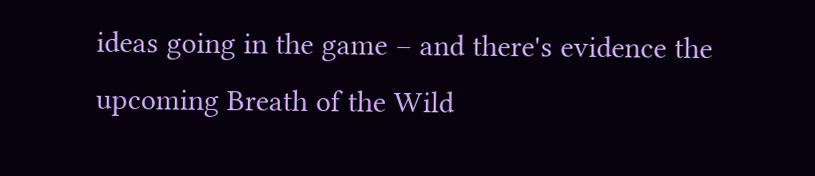ideas going in the game – and there's evidence the upcoming Breath of the Wild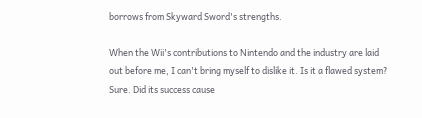borrows from Skyward Sword's strengths.

When the Wii's contributions to Nintendo and the industry are laid out before me, I can't bring myself to dislike it. Is it a flawed system? Sure. Did its success cause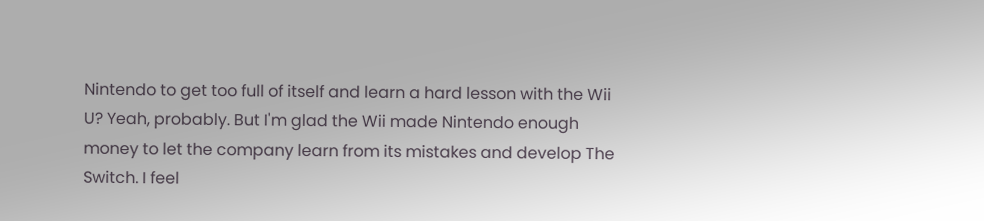Nintendo to get too full of itself and learn a hard lesson with the Wii U? Yeah, probably. But I'm glad the Wii made Nintendo enough money to let the company learn from its mistakes and develop The Switch. I feel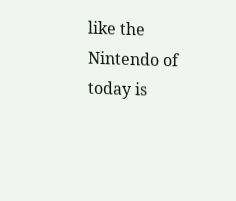like the Nintendo of today is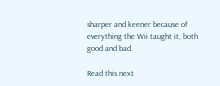sharper and keener because of everything the Wii taught it, both good and bad.

Read this next